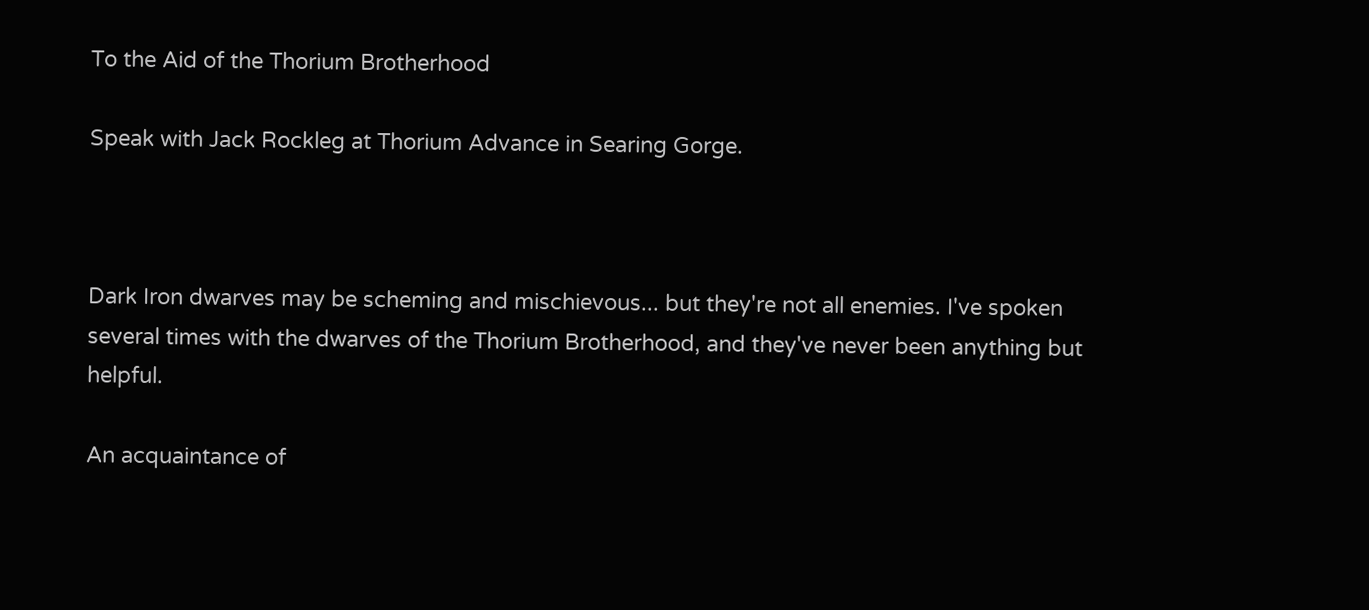To the Aid of the Thorium Brotherhood

Speak with Jack Rockleg at Thorium Advance in Searing Gorge.



Dark Iron dwarves may be scheming and mischievous... but they're not all enemies. I've spoken several times with the dwarves of the Thorium Brotherhood, and they've never been anything but helpful.

An acquaintance of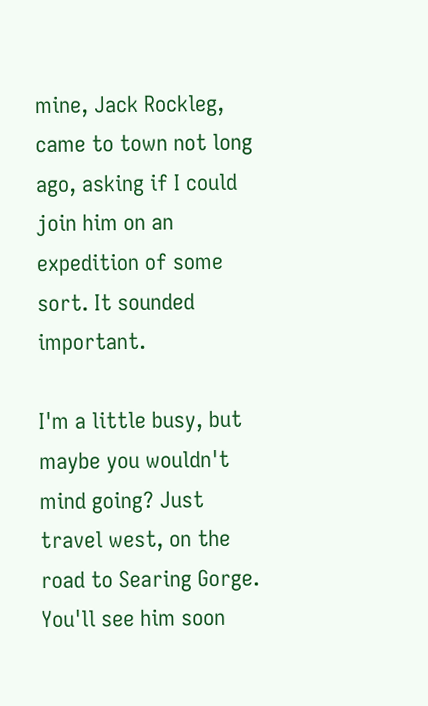mine, Jack Rockleg, came to town not long ago, asking if I could join him on an expedition of some sort. It sounded important.

I'm a little busy, but maybe you wouldn't mind going? Just travel west, on the road to Searing Gorge. You'll see him soon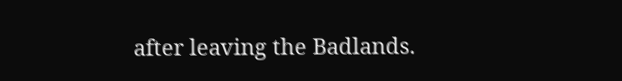after leaving the Badlands.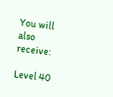You will also receive:

Level 40